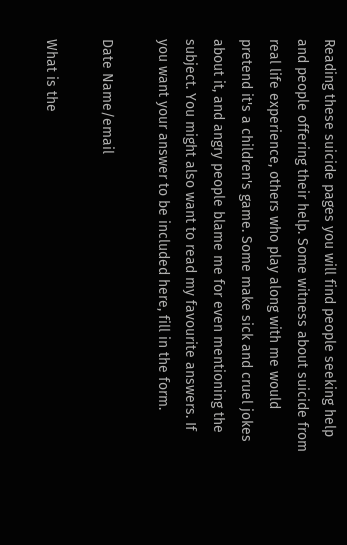Reading these suicide pages you will find people seeking help and people offering their help. Some witness about suicide from real life experience, others who play along with me would pretend it's a children's game. Some make sick and cruel jokes about it, and angry people blame me for even mentioning the subject. You might also want to read my favourite answers. If you want your answer to be included here, fill in the form.

Date Name/email

What is the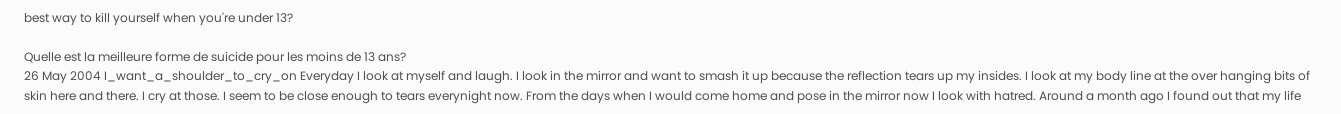best way to kill yourself when you're under 13?

Quelle est la meilleure forme de suicide pour les moins de 13 ans?
26 May 2004 I_want_a_shoulder_to_cry_on Everyday I look at myself and laugh. I look in the mirror and want to smash it up because the reflection tears up my insides. I look at my body line at the over hanging bits of skin here and there. I cry at those. I seem to be close enough to tears everynight now. From the days when I would come home and pose in the mirror now I look with hatred. Around a month ago I found out that my life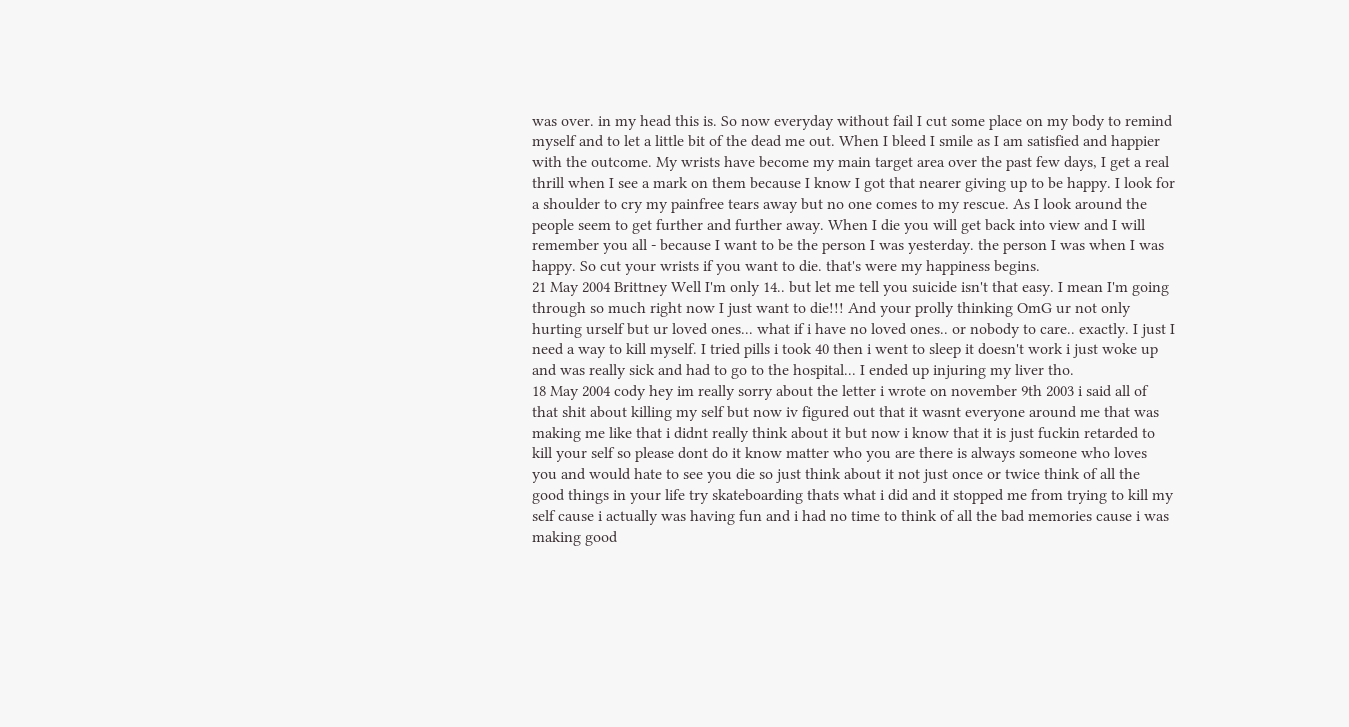was over. in my head this is. So now everyday without fail I cut some place on my body to remind myself and to let a little bit of the dead me out. When I bleed I smile as I am satisfied and happier with the outcome. My wrists have become my main target area over the past few days, I get a real thrill when I see a mark on them because I know I got that nearer giving up to be happy. I look for a shoulder to cry my painfree tears away but no one comes to my rescue. As I look around the people seem to get further and further away. When I die you will get back into view and I will remember you all - because I want to be the person I was yesterday. the person I was when I was happy. So cut your wrists if you want to die. that's were my happiness begins.
21 May 2004 Brittney Well I'm only 14.. but let me tell you suicide isn't that easy. I mean I'm going through so much right now I just want to die!!! And your prolly thinking OmG ur not only hurting urself but ur loved ones... what if i have no loved ones.. or nobody to care.. exactly. I just I need a way to kill myself. I tried pills i took 40 then i went to sleep it doesn't work i just woke up and was really sick and had to go to the hospital... I ended up injuring my liver tho.
18 May 2004 cody hey im really sorry about the letter i wrote on november 9th 2003 i said all of that shit about killing my self but now iv figured out that it wasnt everyone around me that was making me like that i didnt really think about it but now i know that it is just fuckin retarded to kill your self so please dont do it know matter who you are there is always someone who loves you and would hate to see you die so just think about it not just once or twice think of all the good things in your life try skateboarding thats what i did and it stopped me from trying to kill my self cause i actually was having fun and i had no time to think of all the bad memories cause i was making good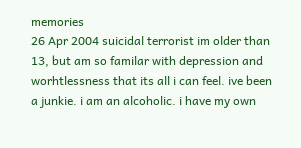memories
26 Apr 2004 suicidal terrorist im older than 13, but am so familar with depression and worhtlessness that its all i can feel. ive been a junkie. i am an alcoholic. i have my own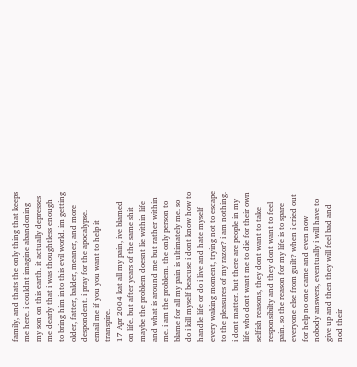family, and thats the only thing that keeps me here. i couldnt imagine abandoning my son on this earth. it actually depresses me dearly that i was thoughtless enough to bring him into this evil world. im getting older, fatter, balder, meaner, and more despondent. i pray for the apocalypse. email me if you you want to help it transpire.
17 Apr 2004 kat all my pain, ive blamed on life. but after years of the same shit maybe the problem doesnt lie within life and what is around me but rather within me. i am the problem. the only person to blame for all my pain is ultimately me. so do i kill myself beacuse i dont know how to handle life or do i live and hate myself every waking moment, trying not to escape to the pleasures of my razor? i am nothing. i dont matter. but there are people in my life who dont want me to die for their own selfish reasons, they dont want to take responsibilty and they dont want to feel pain. so the reason for my life is to spare everyone else from guilt? when i cried out for help no one came and even now nobody answers, eventually i will have to give up and then they will feel bad and nod their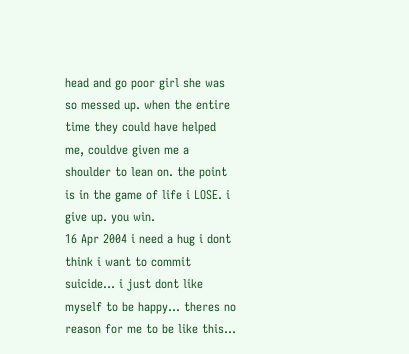head and go poor girl she was so messed up. when the entire time they could have helped me, couldve given me a shoulder to lean on. the point is in the game of life i LOSE. i give up. you win.
16 Apr 2004 i need a hug i dont think i want to commit suicide... i just dont like myself to be happy... theres no reason for me to be like this...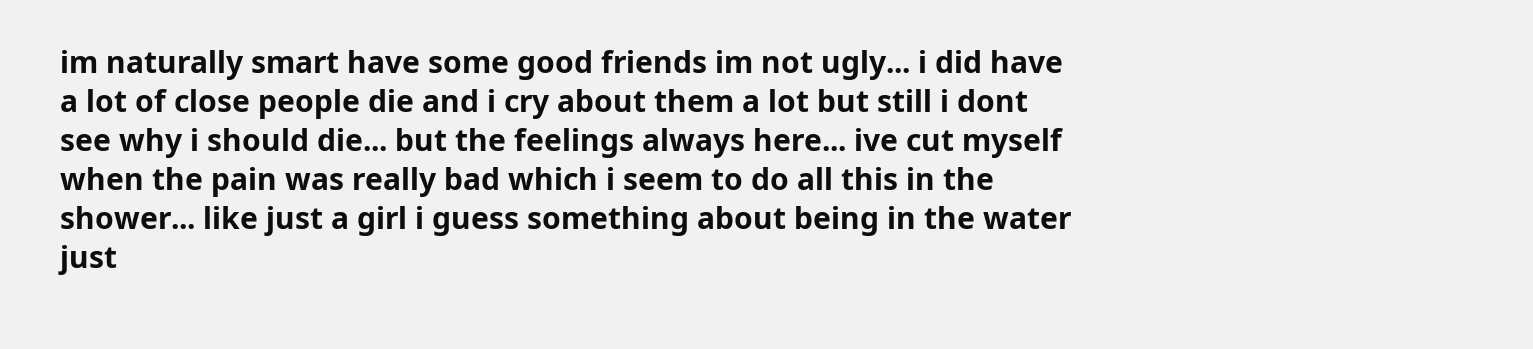im naturally smart have some good friends im not ugly... i did have a lot of close people die and i cry about them a lot but still i dont see why i should die... but the feelings always here... ive cut myself when the pain was really bad which i seem to do all this in the shower... like just a girl i guess something about being in the water just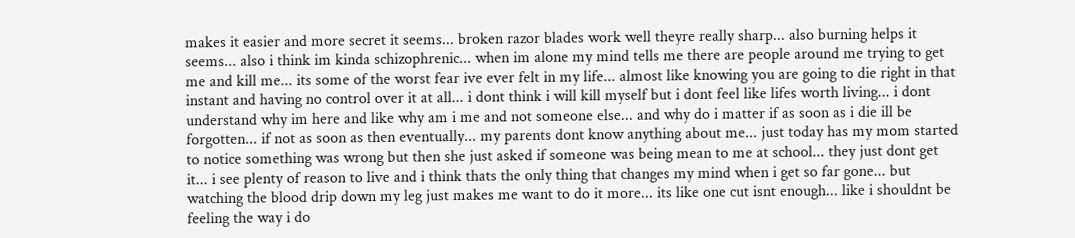makes it easier and more secret it seems... broken razor blades work well theyre really sharp... also burning helps it seems... also i think im kinda schizophrenic... when im alone my mind tells me there are people around me trying to get me and kill me... its some of the worst fear ive ever felt in my life... almost like knowing you are going to die right in that instant and having no control over it at all... i dont think i will kill myself but i dont feel like lifes worth living... i dont understand why im here and like why am i me and not someone else... and why do i matter if as soon as i die ill be forgotten... if not as soon as then eventually... my parents dont know anything about me... just today has my mom started to notice something was wrong but then she just asked if someone was being mean to me at school... they just dont get it... i see plenty of reason to live and i think thats the only thing that changes my mind when i get so far gone... but watching the blood drip down my leg just makes me want to do it more... its like one cut isnt enough... like i shouldnt be feeling the way i do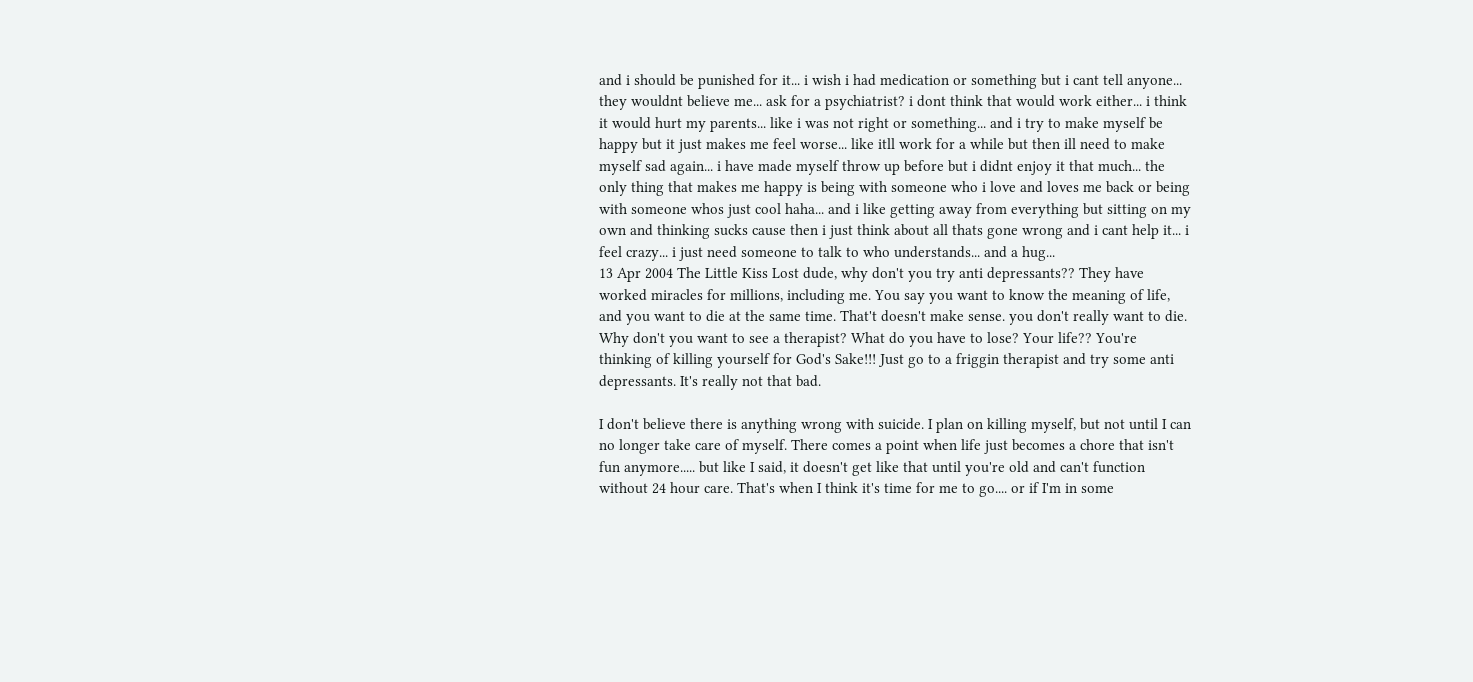and i should be punished for it... i wish i had medication or something but i cant tell anyone... they wouldnt believe me... ask for a psychiatrist? i dont think that would work either... i think it would hurt my parents... like i was not right or something... and i try to make myself be happy but it just makes me feel worse... like itll work for a while but then ill need to make myself sad again... i have made myself throw up before but i didnt enjoy it that much... the only thing that makes me happy is being with someone who i love and loves me back or being with someone whos just cool haha... and i like getting away from everything but sitting on my own and thinking sucks cause then i just think about all thats gone wrong and i cant help it... i feel crazy... i just need someone to talk to who understands... and a hug...
13 Apr 2004 The Little Kiss Lost dude, why don't you try anti depressants?? They have worked miracles for millions, including me. You say you want to know the meaning of life, and you want to die at the same time. That't doesn't make sense. you don't really want to die. Why don't you want to see a therapist? What do you have to lose? Your life?? You're thinking of killing yourself for God's Sake!!! Just go to a friggin therapist and try some anti depressants. It's really not that bad.

I don't believe there is anything wrong with suicide. I plan on killing myself, but not until I can no longer take care of myself. There comes a point when life just becomes a chore that isn't fun anymore..... but like I said, it doesn't get like that until you're old and can't function without 24 hour care. That's when I think it's time for me to go.... or if I'm in some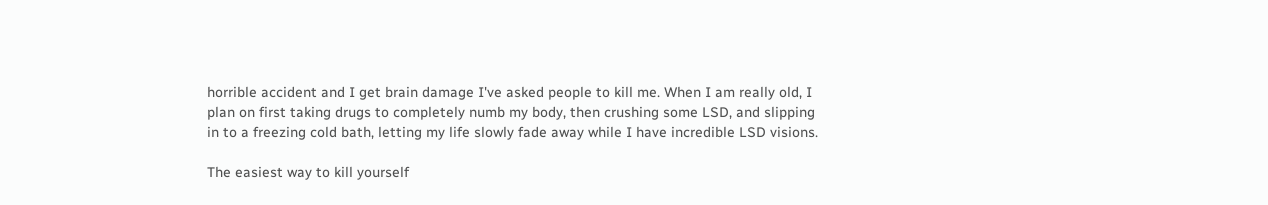horrible accident and I get brain damage I've asked people to kill me. When I am really old, I plan on first taking drugs to completely numb my body, then crushing some LSD, and slipping in to a freezing cold bath, letting my life slowly fade away while I have incredible LSD visions.

The easiest way to kill yourself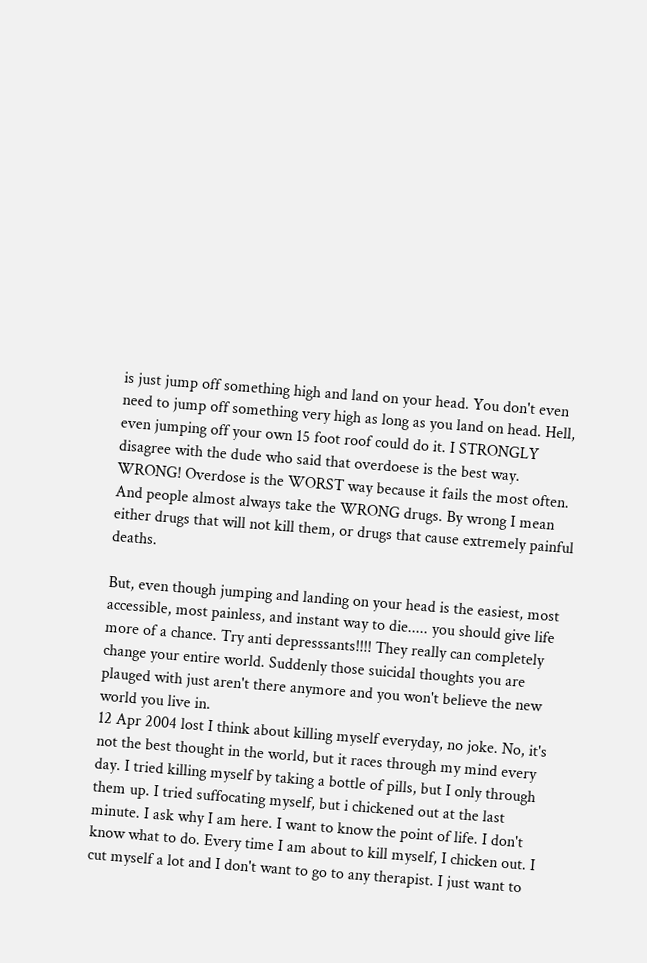is just jump off something high and land on your head. You don't even need to jump off something very high as long as you land on head. Hell, even jumping off your own 15 foot roof could do it. I STRONGLY disagree with the dude who said that overdoese is the best way. WRONG! Overdose is the WORST way because it fails the most often. And people almost always take the WRONG drugs. By wrong I mean either drugs that will not kill them, or drugs that cause extremely painful deaths.

But, even though jumping and landing on your head is the easiest, most accessible, most painless, and instant way to die..... you should give life more of a chance. Try anti depresssants!!!! They really can completely change your entire world. Suddenly those suicidal thoughts you are plauged with just aren't there anymore and you won't believe the new world you live in.
12 Apr 2004 lost I think about killing myself everyday, no joke. No, it's not the best thought in the world, but it races through my mind every day. I tried killing myself by taking a bottle of pills, but I only through them up. I tried suffocating myself, but i chickened out at the last minute. I ask why I am here. I want to know the point of life. I don't know what to do. Every time I am about to kill myself, I chicken out. I cut myself a lot and I don't want to go to any therapist. I just want to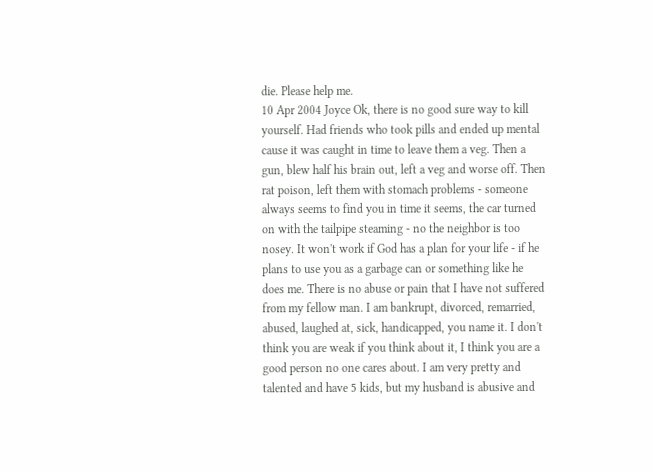die. Please help me.
10 Apr 2004 Joyce Ok, there is no good sure way to kill yourself. Had friends who took pills and ended up mental cause it was caught in time to leave them a veg. Then a gun, blew half his brain out, left a veg and worse off. Then rat poison, left them with stomach problems - someone always seems to find you in time it seems, the car turned on with the tailpipe steaming - no the neighbor is too nosey. It won't work if God has a plan for your life - if he plans to use you as a garbage can or something like he does me. There is no abuse or pain that I have not suffered from my fellow man. I am bankrupt, divorced, remarried, abused, laughed at, sick, handicapped, you name it. I don't think you are weak if you think about it, I think you are a good person no one cares about. I am very pretty and talented and have 5 kids, but my husband is abusive and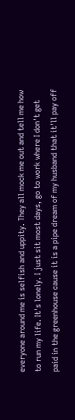everyone around me is selfish and uppity. They all mock me out and tell me how to run my life. It's lonely. I just sit most days, go to work where I don't get paid in the greenhouse cause it is a pipe dream of my husband that it'll pay off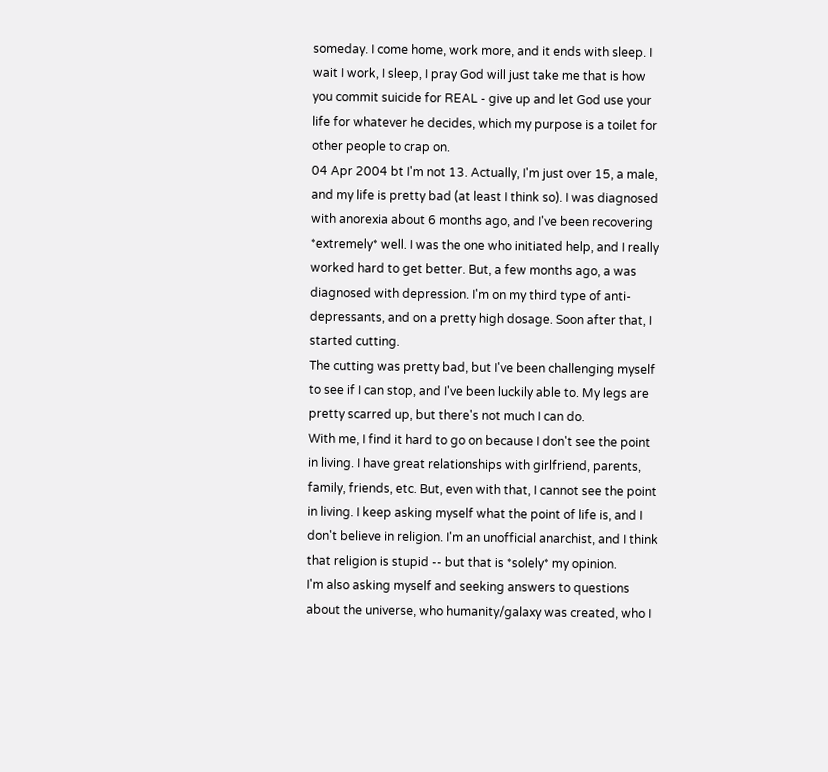someday. I come home, work more, and it ends with sleep. I wait I work, I sleep, I pray God will just take me that is how you commit suicide for REAL - give up and let God use your life for whatever he decides, which my purpose is a toilet for other people to crap on.
04 Apr 2004 bt I'm not 13. Actually, I'm just over 15, a male, and my life is pretty bad (at least I think so). I was diagnosed with anorexia about 6 months ago, and I've been recovering *extremely* well. I was the one who initiated help, and I really worked hard to get better. But, a few months ago, a was diagnosed with depression. I'm on my third type of anti-depressants, and on a pretty high dosage. Soon after that, I started cutting.
The cutting was pretty bad, but I've been challenging myself to see if I can stop, and I've been luckily able to. My legs are pretty scarred up, but there's not much I can do.
With me, I find it hard to go on because I don't see the point in living. I have great relationships with girlfriend, parents, family, friends, etc. But, even with that, I cannot see the point in living. I keep asking myself what the point of life is, and I don't believe in religion. I'm an unofficial anarchist, and I think that religion is stupid -- but that is *solely* my opinion.
I'm also asking myself and seeking answers to questions about the universe, who humanity/galaxy was created, who I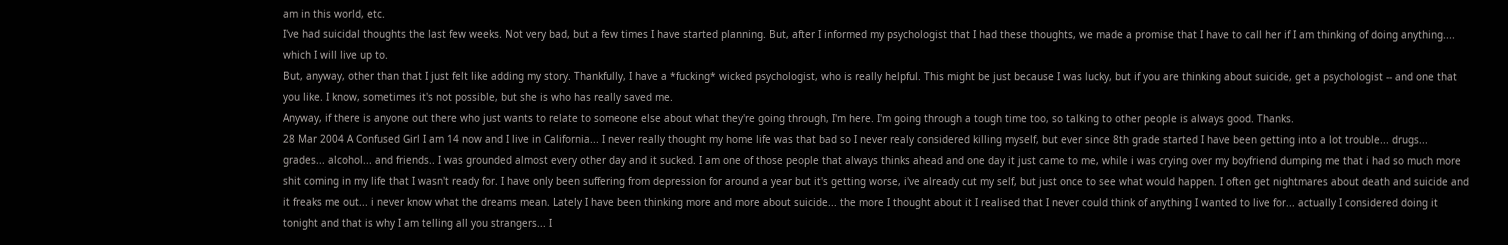am in this world, etc.
I've had suicidal thoughts the last few weeks. Not very bad, but a few times I have started planning. But, after I informed my psychologist that I had these thoughts, we made a promise that I have to call her if I am thinking of doing anything.... which I will live up to.
But, anyway, other than that I just felt like adding my story. Thankfully, I have a *fucking* wicked psychologist, who is really helpful. This might be just because I was lucky, but if you are thinking about suicide, get a psychologist -- and one that you like. I know, sometimes it's not possible, but she is who has really saved me.
Anyway, if there is anyone out there who just wants to relate to someone else about what they're going through, I'm here. I'm going through a tough time too, so talking to other people is always good. Thanks.
28 Mar 2004 A Confused Girl I am 14 now and I live in California... I never really thought my home life was that bad so I never realy considered killing myself, but ever since 8th grade started I have been getting into a lot trouble... drugs... grades... alcohol... and friends.. I was grounded almost every other day and it sucked. I am one of those people that always thinks ahead and one day it just came to me, while i was crying over my boyfriend dumping me that i had so much more shit coming in my life that I wasn't ready for. I have only been suffering from depression for around a year but it's getting worse, i've already cut my self, but just once to see what would happen. I often get nightmares about death and suicide and it freaks me out... i never know what the dreams mean. Lately I have been thinking more and more about suicide... the more I thought about it I realised that I never could think of anything I wanted to live for... actually I considered doing it tonight and that is why I am telling all you strangers... I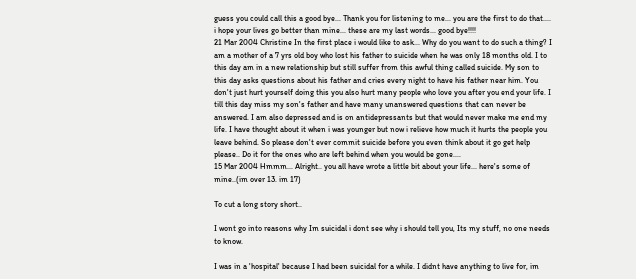guess you could call this a good bye... Thank you for listening to me... you are the first to do that.... i hope your lives go better than mine... these are my last words... good bye!!!!
21 Mar 2004 Christine In the first place i would like to ask... Why do you want to do such a thing? I am a mother of a 7 yrs old boy who lost his father to suicide when he was only 18 months old. I to this day am in a new relationship but still suffer from this awful thing called suicide. My son to this day asks questions about his father and cries every night to have his father near him. You don't just hurt yourself doing this you also hurt many people who love you after you end your life. I till this day miss my son's father and have many unanswered questions that can never be answered. I am also depressed and is on antidepressants but that would never make me end my life. I have thought about it when i was younger but now i relieve how much it hurts the people you leave behind. So please don't ever commit suicide before you even think about it go get help please.. Do it for the ones who are left behind when you would be gone....
15 Mar 2004 Hmmm... Alright.. you all have wrote a little bit about your life... here's some of mine..(im over 13. im 17)

To cut a long story short..

I wont go into reasons why Im suicidal i dont see why i should tell you, Its my stuff, no one needs to know.

I was in a 'hospital' because I had been suicidal for a while. I didnt have anything to live for, im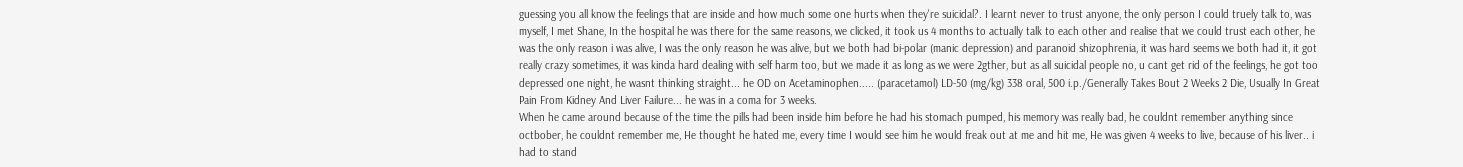guessing you all know the feelings that are inside and how much some one hurts when they're suicidal?. I learnt never to trust anyone, the only person I could truely talk to, was myself, I met Shane, In the hospital he was there for the same reasons, we clicked, it took us 4 months to actually talk to each other and realise that we could trust each other, he was the only reason i was alive, I was the only reason he was alive, but we both had bi-polar (manic depression) and paranoid shizophrenia, it was hard seems we both had it, it got really crazy sometimes, it was kinda hard dealing with self harm too, but we made it as long as we were 2gther, but as all suicidal people no, u cant get rid of the feelings, he got too depressed one night, he wasnt thinking straight... he OD on Acetaminophen..... (paracetamol) LD-50 (mg/kg) 338 oral, 500 i.p./Generally Takes Bout 2 Weeks 2 Die, Usually In Great Pain From Kidney And Liver Failure... he was in a coma for 3 weeks.
When he came around because of the time the pills had been inside him before he had his stomach pumped, his memory was really bad, he couldnt remember anything since octbober, he couldnt remember me, He thought he hated me, every time I would see him he would freak out at me and hit me, He was given 4 weeks to live, because of his liver.. i had to stand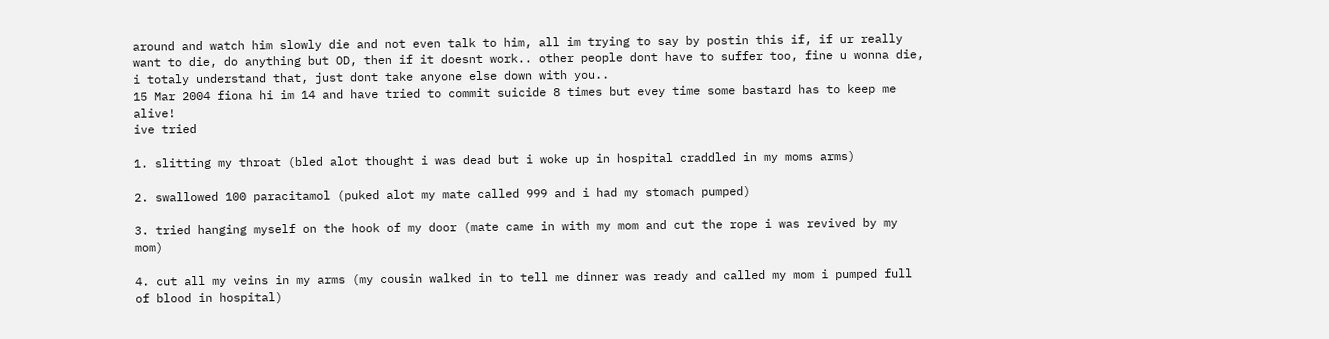around and watch him slowly die and not even talk to him, all im trying to say by postin this if, if ur really want to die, do anything but OD, then if it doesnt work.. other people dont have to suffer too, fine u wonna die, i totaly understand that, just dont take anyone else down with you..
15 Mar 2004 fiona hi im 14 and have tried to commit suicide 8 times but evey time some bastard has to keep me alive!
ive tried

1. slitting my throat (bled alot thought i was dead but i woke up in hospital craddled in my moms arms)

2. swallowed 100 paracitamol (puked alot my mate called 999 and i had my stomach pumped)

3. tried hanging myself on the hook of my door (mate came in with my mom and cut the rope i was revived by my mom)

4. cut all my veins in my arms (my cousin walked in to tell me dinner was ready and called my mom i pumped full of blood in hospital)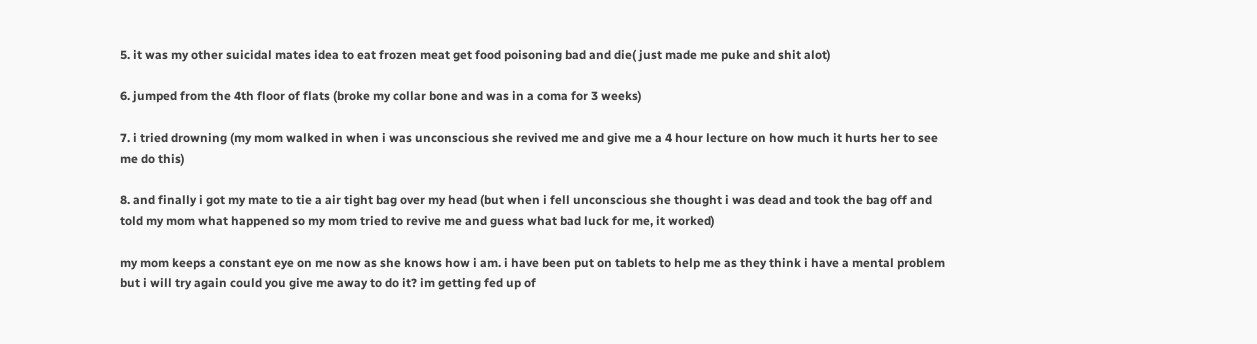5. it was my other suicidal mates idea to eat frozen meat get food poisoning bad and die( just made me puke and shit alot)

6. jumped from the 4th floor of flats (broke my collar bone and was in a coma for 3 weeks)

7. i tried drowning (my mom walked in when i was unconscious she revived me and give me a 4 hour lecture on how much it hurts her to see me do this)

8. and finally i got my mate to tie a air tight bag over my head (but when i fell unconscious she thought i was dead and took the bag off and told my mom what happened so my mom tried to revive me and guess what bad luck for me, it worked)

my mom keeps a constant eye on me now as she knows how i am. i have been put on tablets to help me as they think i have a mental problem but i will try again could you give me away to do it? im getting fed up of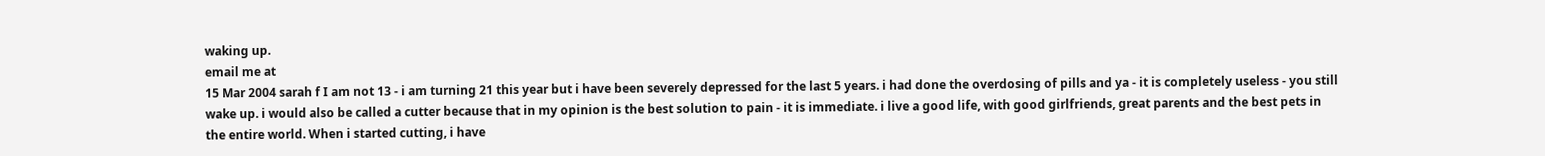waking up.
email me at
15 Mar 2004 sarah f I am not 13 - i am turning 21 this year but i have been severely depressed for the last 5 years. i had done the overdosing of pills and ya - it is completely useless - you still wake up. i would also be called a cutter because that in my opinion is the best solution to pain - it is immediate. i live a good life, with good girlfriends, great parents and the best pets in the entire world. When i started cutting, i have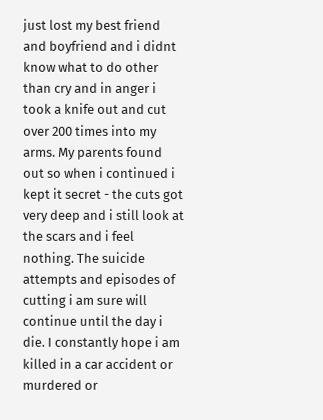just lost my best friend and boyfriend and i didnt know what to do other than cry and in anger i took a knife out and cut over 200 times into my arms. My parents found out so when i continued i kept it secret - the cuts got very deep and i still look at the scars and i feel nothing. The suicide attempts and episodes of cutting i am sure will continue until the day i die. I constantly hope i am killed in a car accident or murdered or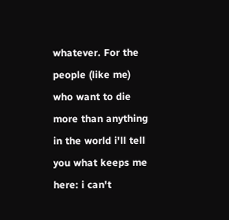whatever. For the people (like me) who want to die more than anything in the world i'll tell you what keeps me here: i can't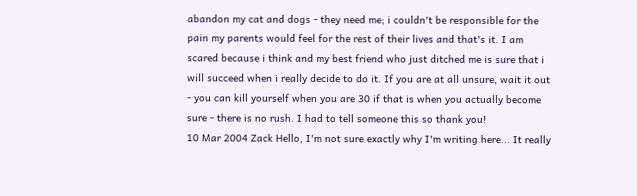abandon my cat and dogs - they need me; i couldn't be responsible for the pain my parents would feel for the rest of their lives and that's it. I am scared because i think and my best friend who just ditched me is sure that i will succeed when i really decide to do it. If you are at all unsure, wait it out - you can kill yourself when you are 30 if that is when you actually become sure - there is no rush. I had to tell someone this so thank you!
10 Mar 2004 Zack Hello, I'm not sure exactly why I'm writing here... It really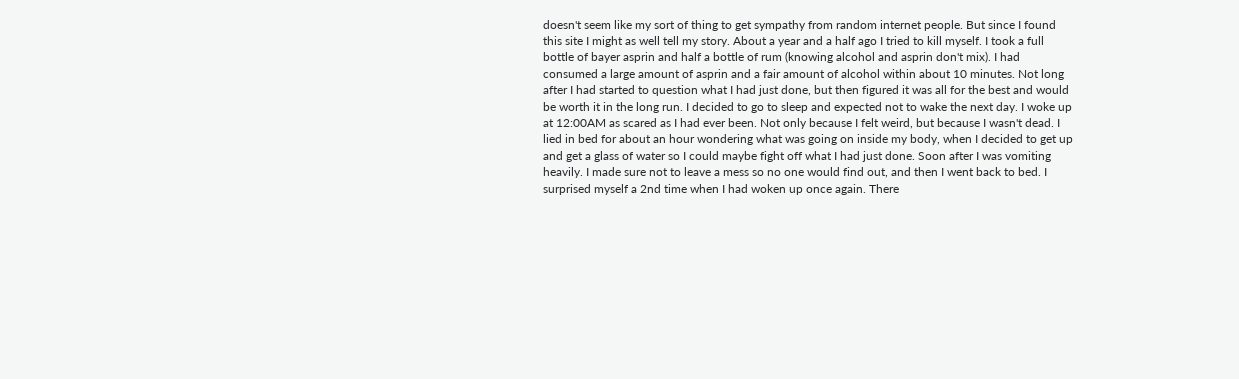doesn't seem like my sort of thing to get sympathy from random internet people. But since I found this site I might as well tell my story. About a year and a half ago I tried to kill myself. I took a full bottle of bayer asprin and half a bottle of rum (knowing alcohol and asprin don't mix). I had consumed a large amount of asprin and a fair amount of alcohol within about 10 minutes. Not long after I had started to question what I had just done, but then figured it was all for the best and would be worth it in the long run. I decided to go to sleep and expected not to wake the next day. I woke up at 12:00AM as scared as I had ever been. Not only because I felt weird, but because I wasn't dead. I lied in bed for about an hour wondering what was going on inside my body, when I decided to get up and get a glass of water so I could maybe fight off what I had just done. Soon after I was vomiting heavily. I made sure not to leave a mess so no one would find out, and then I went back to bed. I surprised myself a 2nd time when I had woken up once again. There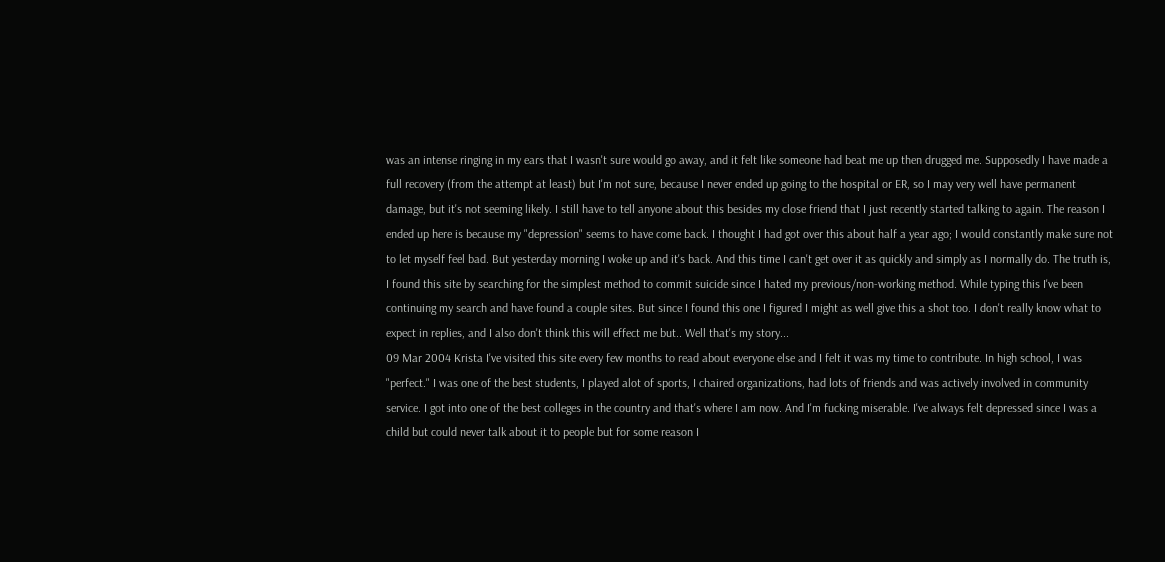was an intense ringing in my ears that I wasn't sure would go away, and it felt like someone had beat me up then drugged me. Supposedly I have made a full recovery (from the attempt at least) but I'm not sure, because I never ended up going to the hospital or ER, so I may very well have permanent damage, but it's not seeming likely. I still have to tell anyone about this besides my close friend that I just recently started talking to again. The reason I ended up here is because my "depression" seems to have come back. I thought I had got over this about half a year ago; I would constantly make sure not to let myself feel bad. But yesterday morning I woke up and it's back. And this time I can't get over it as quickly and simply as I normally do. The truth is, I found this site by searching for the simplest method to commit suicide since I hated my previous/non-working method. While typing this I've been continuing my search and have found a couple sites. But since I found this one I figured I might as well give this a shot too. I don't really know what to expect in replies, and I also don't think this will effect me but.. Well that's my story...
09 Mar 2004 Krista I've visited this site every few months to read about everyone else and I felt it was my time to contribute. In high school, I was "perfect." I was one of the best students, I played alot of sports, I chaired organizations, had lots of friends and was actively involved in community service. I got into one of the best colleges in the country and that's where I am now. And I'm fucking miserable. I've always felt depressed since I was a child but could never talk about it to people but for some reason I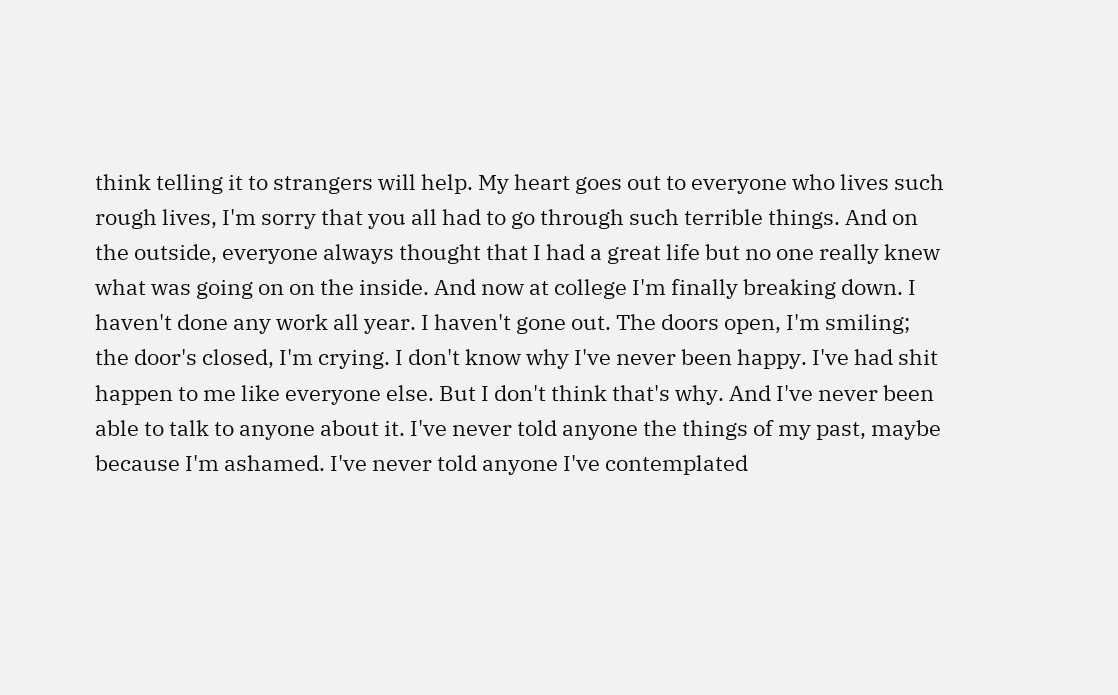think telling it to strangers will help. My heart goes out to everyone who lives such rough lives, I'm sorry that you all had to go through such terrible things. And on the outside, everyone always thought that I had a great life but no one really knew what was going on on the inside. And now at college I'm finally breaking down. I haven't done any work all year. I haven't gone out. The doors open, I'm smiling; the door's closed, I'm crying. I don't know why I've never been happy. I've had shit happen to me like everyone else. But I don't think that's why. And I've never been able to talk to anyone about it. I've never told anyone the things of my past, maybe because I'm ashamed. I've never told anyone I've contemplated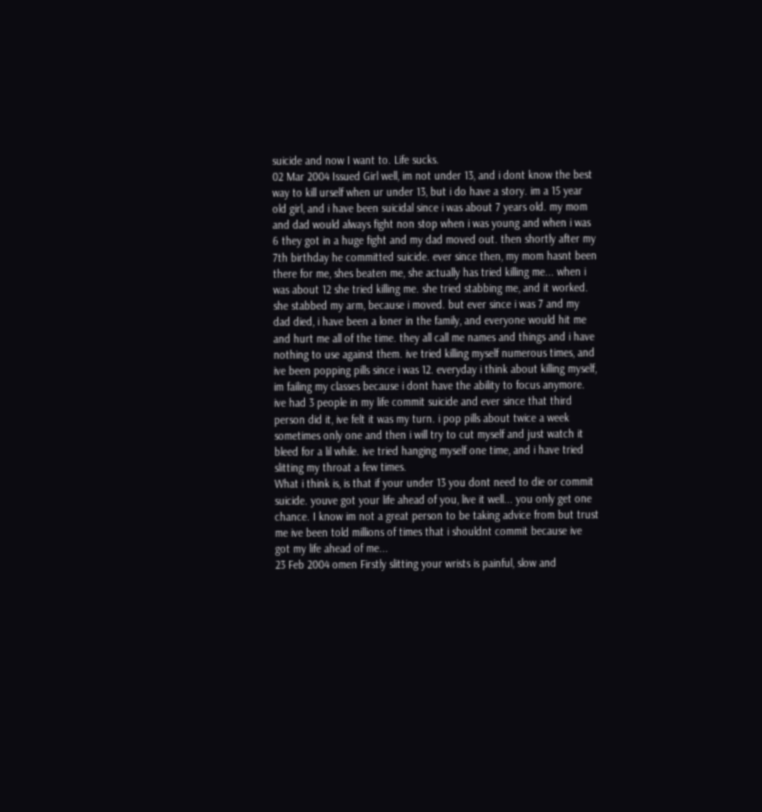suicide and now I want to. Life sucks.
02 Mar 2004 Issued Girl well, im not under 13, and i dont know the best way to kill urself when ur under 13, but i do have a story. im a 15 year old girl, and i have been suicidal since i was about 7 years old. my mom and dad would always fight non stop when i was young and when i was 6 they got in a huge fight and my dad moved out. then shortly after my 7th birthday he committed suicide. ever since then, my mom hasnt been there for me, shes beaten me, she actually has tried killing me... when i was about 12 she tried killing me. she tried stabbing me, and it worked. she stabbed my arm, because i moved. but ever since i was 7 and my dad died, i have been a loner in the family, and everyone would hit me and hurt me all of the time. they all call me names and things and i have nothing to use against them. ive tried killing myself numerous times, and ive been popping pills since i was 12. everyday i think about killing myself, im failing my classes because i dont have the ability to focus anymore. ive had 3 people in my life commit suicide and ever since that third person did it, ive felt it was my turn. i pop pills about twice a week sometimes only one and then i will try to cut myself and just watch it bleed for a lil while. ive tried hanging myself one time, and i have tried slitting my throat a few times.
What i think is, is that if your under 13 you dont need to die or commit suicide. youve got your life ahead of you, live it well... you only get one chance. I know im not a great person to be taking advice from but trust me ive been told millions of times that i shouldnt commit because ive got my life ahead of me...
23 Feb 2004 omen Firstly slitting your wrists is painful, slow and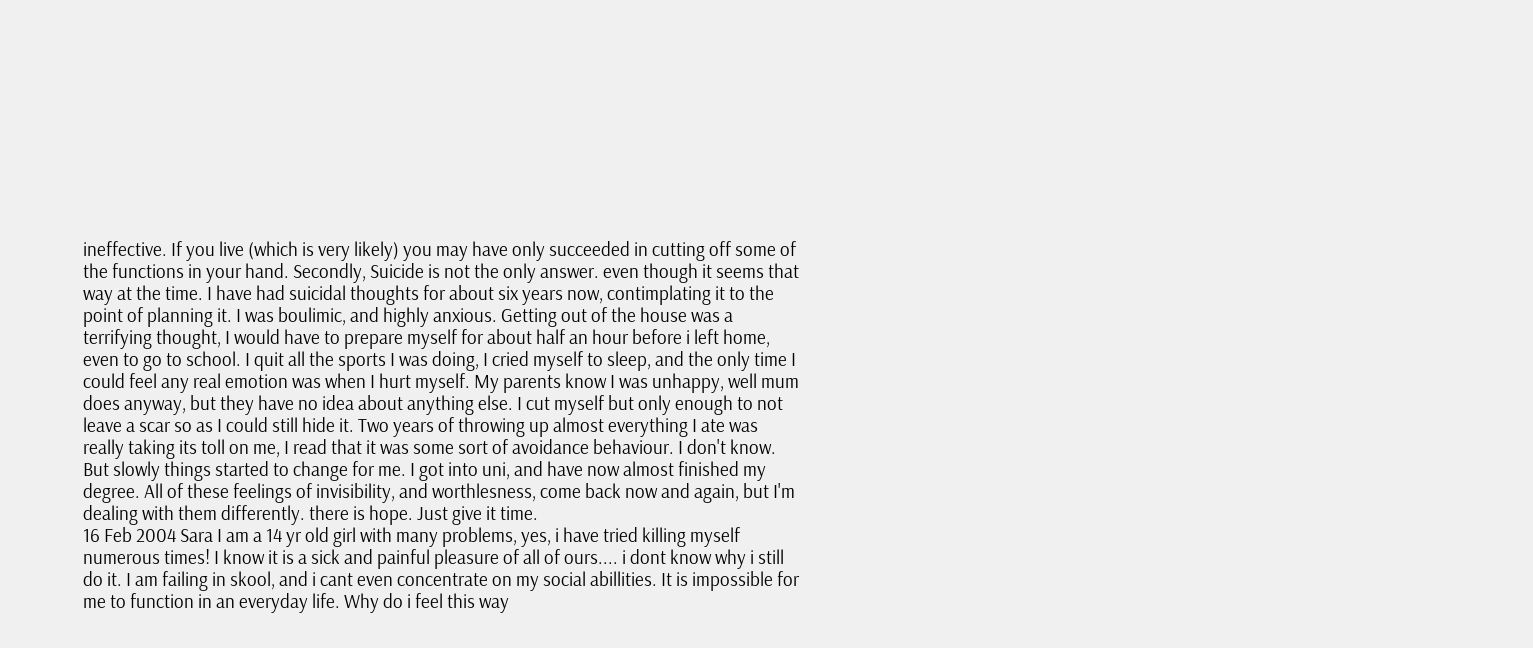ineffective. If you live (which is very likely) you may have only succeeded in cutting off some of the functions in your hand. Secondly, Suicide is not the only answer. even though it seems that way at the time. I have had suicidal thoughts for about six years now, contimplating it to the point of planning it. I was boulimic, and highly anxious. Getting out of the house was a terrifying thought, I would have to prepare myself for about half an hour before i left home, even to go to school. I quit all the sports I was doing, I cried myself to sleep, and the only time I could feel any real emotion was when I hurt myself. My parents know I was unhappy, well mum does anyway, but they have no idea about anything else. I cut myself but only enough to not leave a scar so as I could still hide it. Two years of throwing up almost everything I ate was really taking its toll on me, I read that it was some sort of avoidance behaviour. I don't know. But slowly things started to change for me. I got into uni, and have now almost finished my degree. All of these feelings of invisibility, and worthlesness, come back now and again, but I'm dealing with them differently. there is hope. Just give it time.
16 Feb 2004 Sara I am a 14 yr old girl with many problems, yes, i have tried killing myself numerous times! I know it is a sick and painful pleasure of all of ours.... i dont know why i still do it. I am failing in skool, and i cant even concentrate on my social abillities. It is impossible for me to function in an everyday life. Why do i feel this way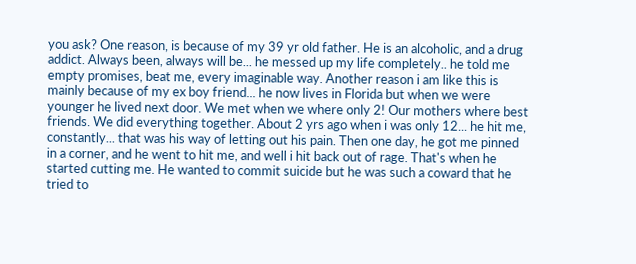you ask? One reason, is because of my 39 yr old father. He is an alcoholic, and a drug addict. Always been, always will be... he messed up my life completely.. he told me empty promises, beat me, every imaginable way. Another reason i am like this is mainly because of my ex boy friend... he now lives in Florida but when we were younger he lived next door. We met when we where only 2! Our mothers where best friends. We did everything together. About 2 yrs ago when i was only 12... he hit me, constantly... that was his way of letting out his pain. Then one day, he got me pinned in a corner, and he went to hit me, and well i hit back out of rage. That's when he started cutting me. He wanted to commit suicide but he was such a coward that he tried to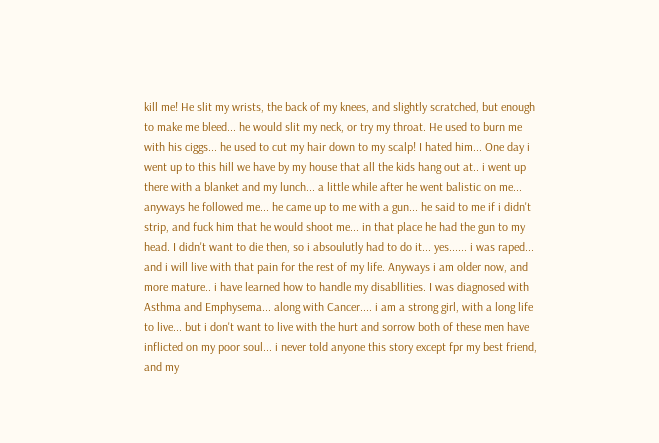kill me! He slit my wrists, the back of my knees, and slightly scratched, but enough to make me bleed... he would slit my neck, or try my throat. He used to burn me with his ciggs... he used to cut my hair down to my scalp! I hated him... One day i went up to this hill we have by my house that all the kids hang out at.. i went up there with a blanket and my lunch... a little while after he went balistic on me... anyways he followed me... he came up to me with a gun... he said to me if i didn't strip, and fuck him that he would shoot me... in that place he had the gun to my head. I didn't want to die then, so i absoulutly had to do it... yes...... i was raped... and i will live with that pain for the rest of my life. Anyways i am older now, and more mature.. i have learned how to handle my disabllities. I was diagnosed with Asthma and Emphysema... along with Cancer.... i am a strong girl, with a long life to live... but i don't want to live with the hurt and sorrow both of these men have inflicted on my poor soul... i never told anyone this story except fpr my best friend, and my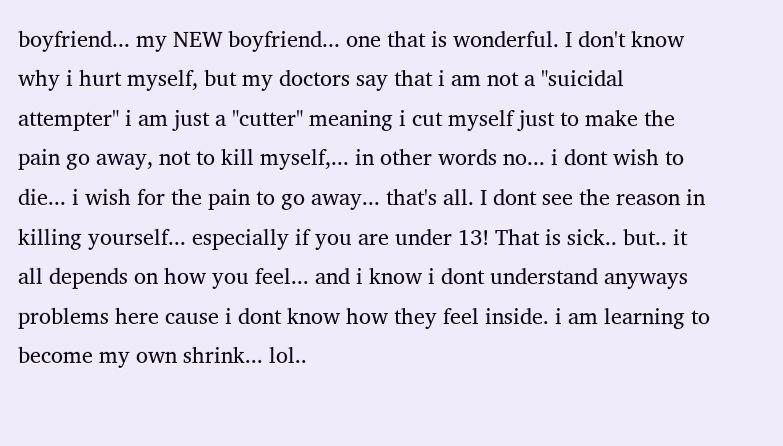boyfriend... my NEW boyfriend... one that is wonderful. I don't know why i hurt myself, but my doctors say that i am not a "suicidal attempter" i am just a "cutter" meaning i cut myself just to make the pain go away, not to kill myself,... in other words no... i dont wish to die... i wish for the pain to go away... that's all. I dont see the reason in killing yourself... especially if you are under 13! That is sick.. but.. it all depends on how you feel... and i know i dont understand anyways problems here cause i dont know how they feel inside. i am learning to become my own shrink... lol..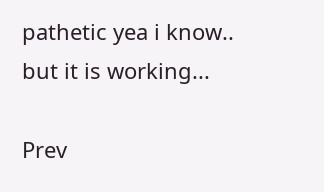pathetic yea i know.. but it is working...

Prev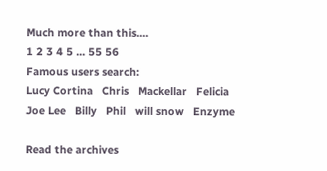Much more than this....
1 2 3 4 5 ... 55 56
Famous users search:
Lucy Cortina   Chris   Mackellar   Felicia   Joe Lee   Billy   Phil   will snow   Enzyme

Read the archives